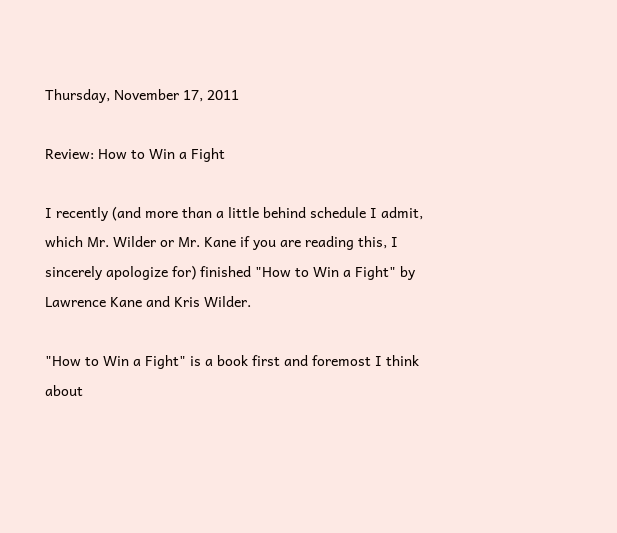Thursday, November 17, 2011

Review: How to Win a Fight

I recently (and more than a little behind schedule I admit, which Mr. Wilder or Mr. Kane if you are reading this, I sincerely apologize for) finished "How to Win a Fight" by Lawrence Kane and Kris Wilder.

"How to Win a Fight" is a book first and foremost I think about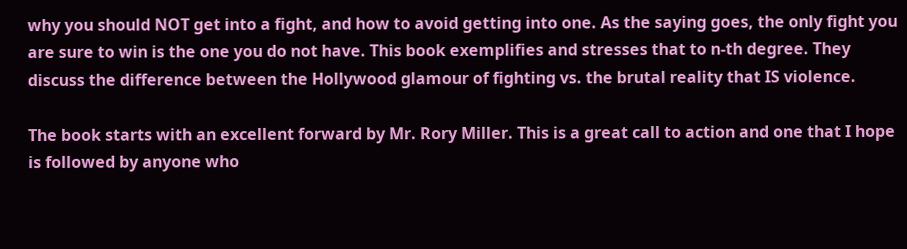why you should NOT get into a fight, and how to avoid getting into one. As the saying goes, the only fight you are sure to win is the one you do not have. This book exemplifies and stresses that to n-th degree. They discuss the difference between the Hollywood glamour of fighting vs. the brutal reality that IS violence.

The book starts with an excellent forward by Mr. Rory Miller. This is a great call to action and one that I hope is followed by anyone who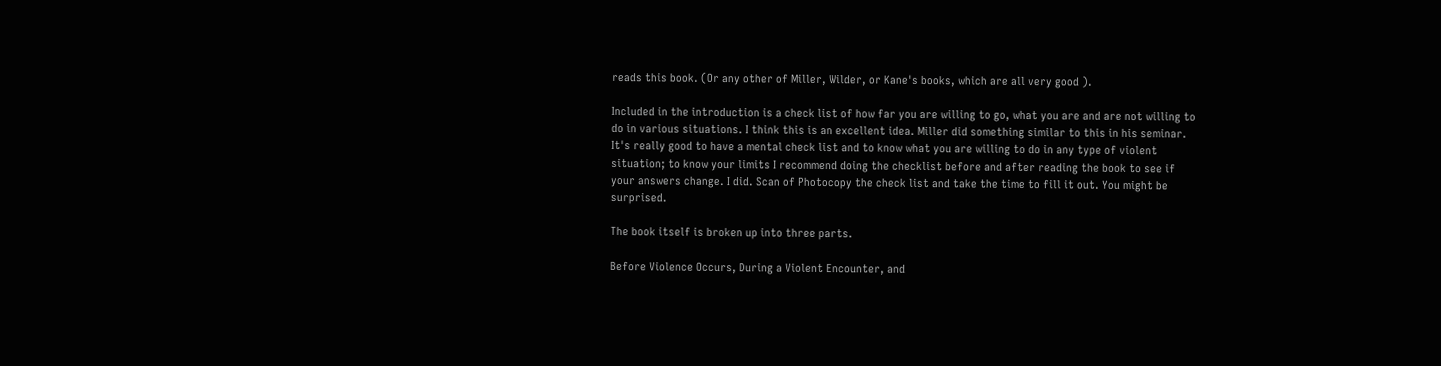reads this book. (Or any other of Miller, Wilder, or Kane's books, which are all very good ).

Included in the introduction is a check list of how far you are willing to go, what you are and are not willing to do in various situations. I think this is an excellent idea. Miller did something similar to this in his seminar. It's really good to have a mental check list and to know what you are willing to do in any type of violent situation; to know your limits I recommend doing the checklist before and after reading the book to see if your answers change. I did. Scan of Photocopy the check list and take the time to fill it out. You might be surprised.

The book itself is broken up into three parts.

Before Violence Occurs, During a Violent Encounter, and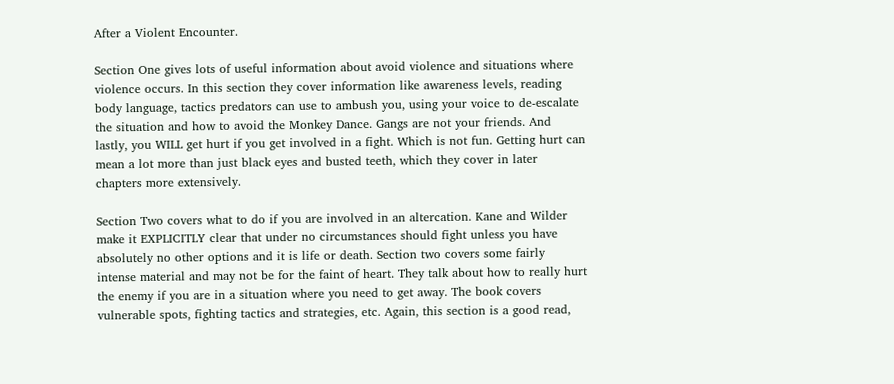After a Violent Encounter.

Section One gives lots of useful information about avoid violence and situations where violence occurs. In this section they cover information like awareness levels, reading body language, tactics predators can use to ambush you, using your voice to de-escalate the situation and how to avoid the Monkey Dance. Gangs are not your friends. And lastly, you WILL get hurt if you get involved in a fight. Which is not fun. Getting hurt can mean a lot more than just black eyes and busted teeth, which they cover in later chapters more extensively.

Section Two covers what to do if you are involved in an altercation. Kane and Wilder make it EXPLICITLY clear that under no circumstances should fight unless you have absolutely no other options and it is life or death. Section two covers some fairly intense material and may not be for the faint of heart. They talk about how to really hurt the enemy if you are in a situation where you need to get away. The book covers vulnerable spots, fighting tactics and strategies, etc. Again, this section is a good read,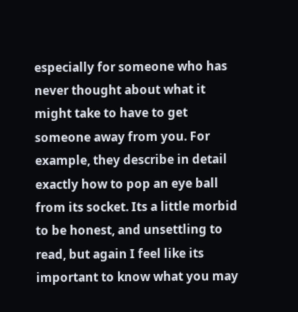especially for someone who has never thought about what it might take to have to get someone away from you. For example, they describe in detail exactly how to pop an eye ball from its socket. Its a little morbid to be honest, and unsettling to read, but again I feel like its important to know what you may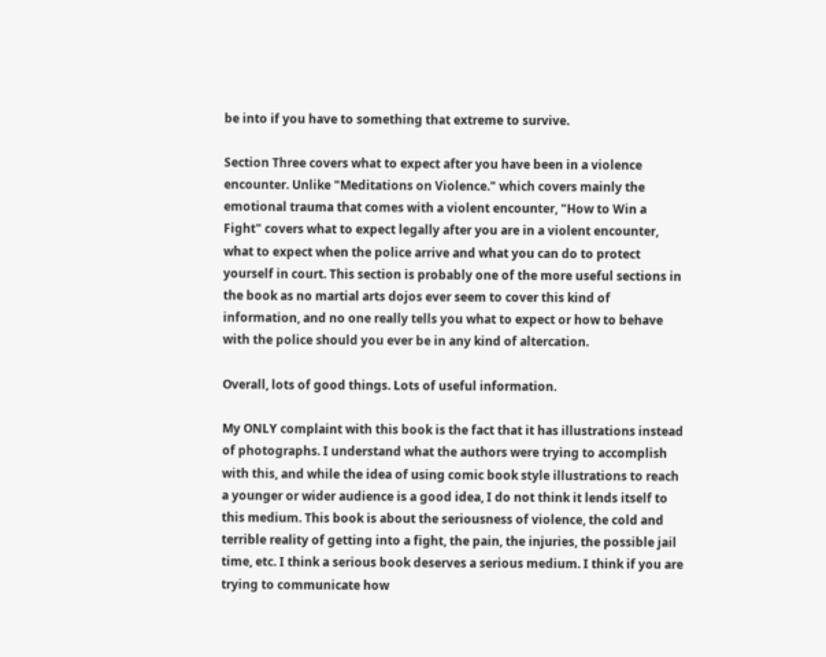be into if you have to something that extreme to survive.

Section Three covers what to expect after you have been in a violence encounter. Unlike "Meditations on Violence." which covers mainly the emotional trauma that comes with a violent encounter, "How to Win a Fight" covers what to expect legally after you are in a violent encounter, what to expect when the police arrive and what you can do to protect yourself in court. This section is probably one of the more useful sections in the book as no martial arts dojos ever seem to cover this kind of information, and no one really tells you what to expect or how to behave with the police should you ever be in any kind of altercation.

Overall, lots of good things. Lots of useful information.

My ONLY complaint with this book is the fact that it has illustrations instead of photographs. I understand what the authors were trying to accomplish with this, and while the idea of using comic book style illustrations to reach a younger or wider audience is a good idea, I do not think it lends itself to this medium. This book is about the seriousness of violence, the cold and terrible reality of getting into a fight, the pain, the injuries, the possible jail time, etc. I think a serious book deserves a serious medium. I think if you are trying to communicate how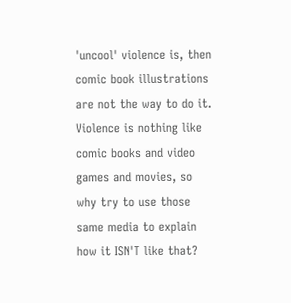'uncool' violence is, then comic book illustrations are not the way to do it. Violence is nothing like comic books and video games and movies, so why try to use those same media to explain how it ISN'T like that?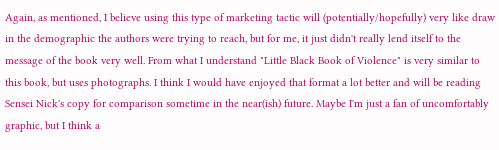Again, as mentioned, I believe using this type of marketing tactic will (potentially/hopefully) very like draw in the demographic the authors were trying to reach, but for me, it just didn't really lend itself to the message of the book very well. From what I understand "Little Black Book of Violence" is very similar to this book, but uses photographs. I think I would have enjoyed that format a lot better and will be reading Sensei Nick's copy for comparison sometime in the near(ish) future. Maybe I'm just a fan of uncomfortably graphic, but I think a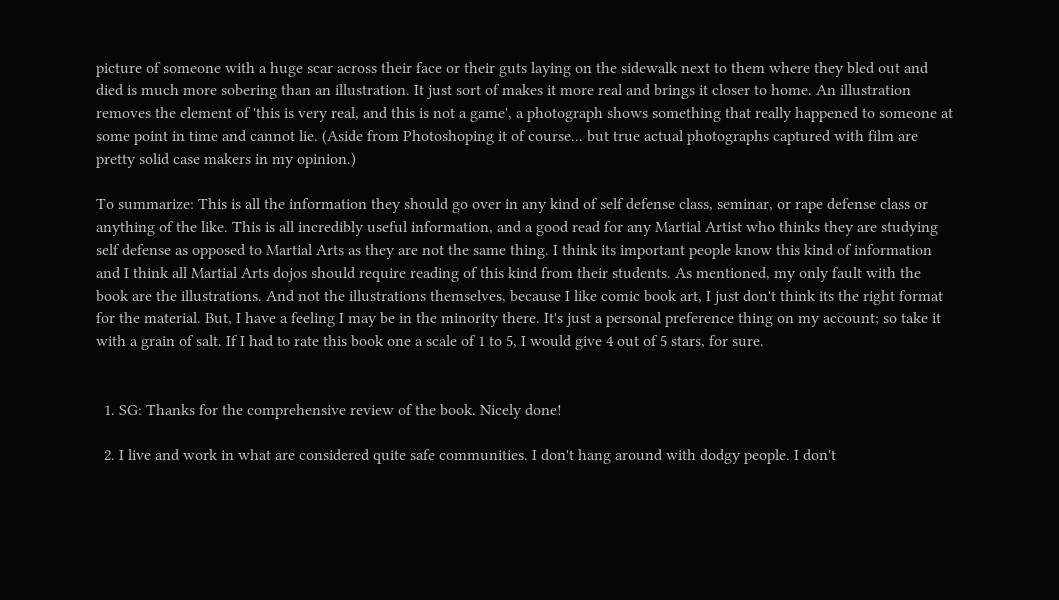picture of someone with a huge scar across their face or their guts laying on the sidewalk next to them where they bled out and died is much more sobering than an illustration. It just sort of makes it more real and brings it closer to home. An illustration removes the element of 'this is very real, and this is not a game', a photograph shows something that really happened to someone at some point in time and cannot lie. (Aside from Photoshoping it of course... but true actual photographs captured with film are pretty solid case makers in my opinion.)

To summarize: This is all the information they should go over in any kind of self defense class, seminar, or rape defense class or anything of the like. This is all incredibly useful information, and a good read for any Martial Artist who thinks they are studying self defense as opposed to Martial Arts as they are not the same thing. I think its important people know this kind of information and I think all Martial Arts dojos should require reading of this kind from their students. As mentioned, my only fault with the book are the illustrations. And not the illustrations themselves, because I like comic book art, I just don't think its the right format for the material. But, I have a feeling I may be in the minority there. It's just a personal preference thing on my account; so take it with a grain of salt. If I had to rate this book one a scale of 1 to 5, I would give 4 out of 5 stars, for sure.


  1. SG: Thanks for the comprehensive review of the book. Nicely done!

  2. I live and work in what are considered quite safe communities. I don't hang around with dodgy people. I don't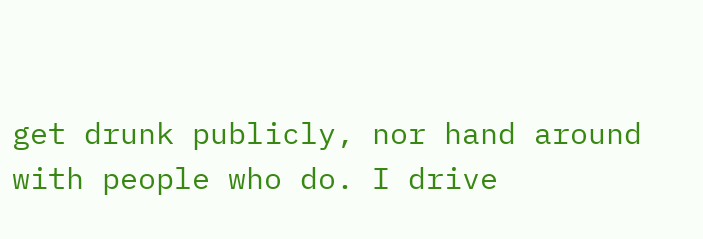get drunk publicly, nor hand around with people who do. I drive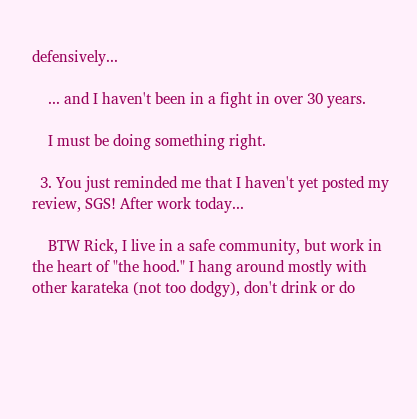defensively...

    ... and I haven't been in a fight in over 30 years.

    I must be doing something right.

  3. You just reminded me that I haven't yet posted my review, SGS! After work today...

    BTW Rick, I live in a safe community, but work in the heart of "the hood." I hang around mostly with other karateka (not too dodgy), don't drink or do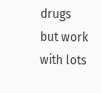drugs but work with lots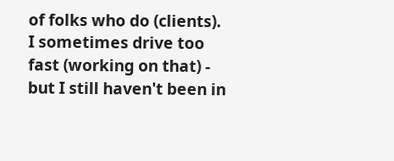of folks who do (clients). I sometimes drive too fast (working on that) - but I still haven't been in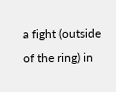a fight (outside of the ring) in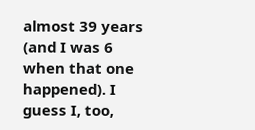almost 39 years (and I was 6 when that one happened). I guess I, too,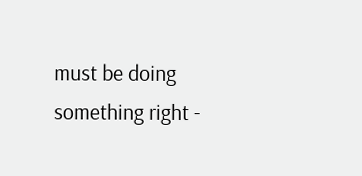must be doing something right -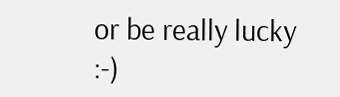or be really lucky :-)